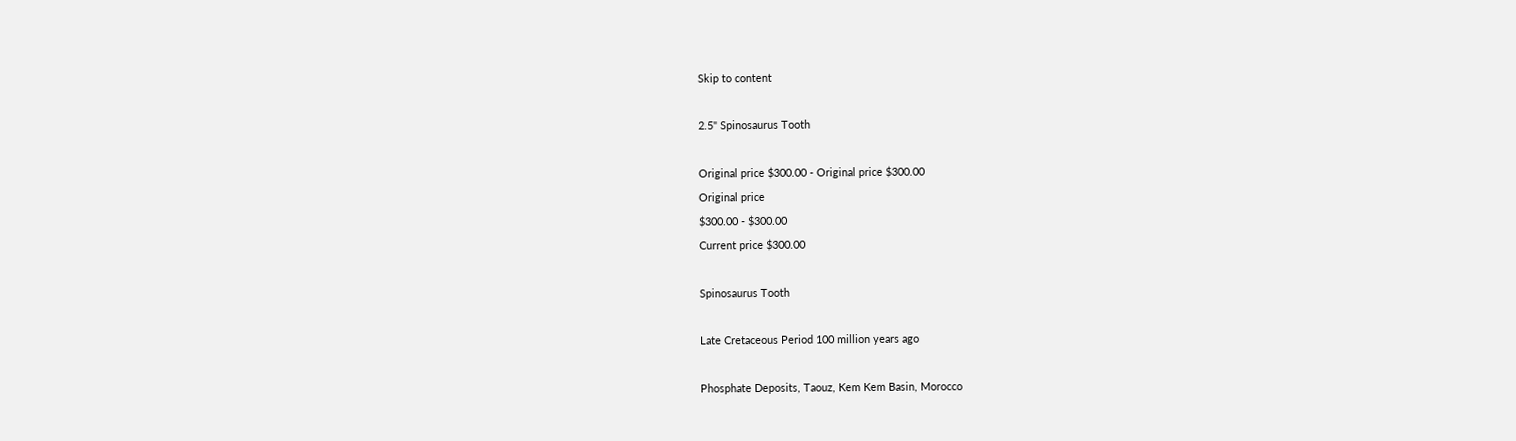Skip to content

2.5" Spinosaurus Tooth

Original price $300.00 - Original price $300.00
Original price
$300.00 - $300.00
Current price $300.00

Spinosaurus Tooth

Late Cretaceous Period 100 million years ago

Phosphate Deposits, Taouz, Kem Kem Basin, Morocco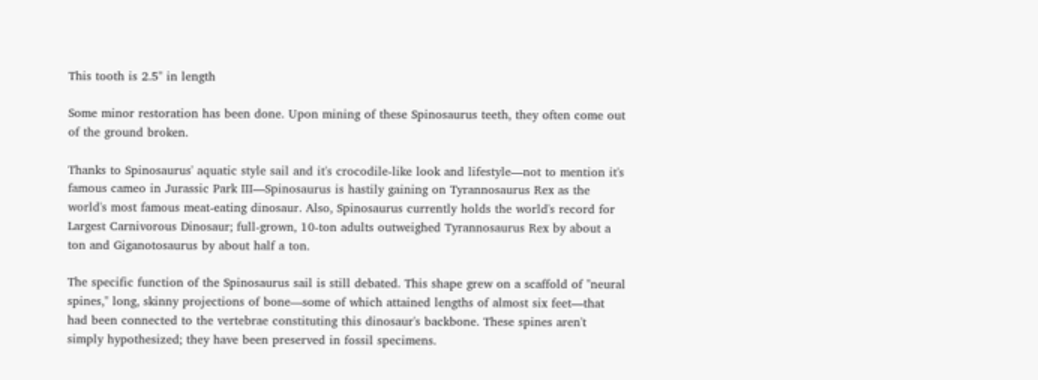This tooth is 2.5" in length

Some minor restoration has been done. Upon mining of these Spinosaurus teeth, they often come out of the ground broken.

Thanks to Spinosaurus' aquatic style sail and it's crocodile-like look and lifestyle—not to mention it's famous cameo in Jurassic Park III—Spinosaurus is hastily gaining on Tyrannosaurus Rex as the world's most famous meat-eating dinosaur. Also, Spinosaurus currently holds the world's record for Largest Carnivorous Dinosaur; full-grown, 10-ton adults outweighed Tyrannosaurus Rex by about a ton and Giganotosaurus by about half a ton.

The specific function of the Spinosaurus sail is still debated. This shape grew on a scaffold of "neural spines," long, skinny projections of bone—some of which attained lengths of almost six feet—that had been connected to the vertebrae constituting this dinosaur's backbone. These spines aren't simply hypothesized; they have been preserved in fossil specimens.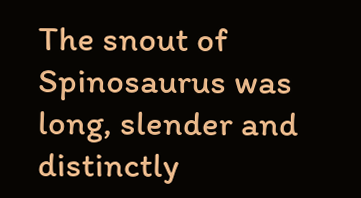The snout of Spinosaurus was long, slender and distinctly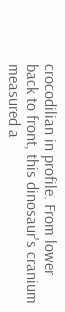crocodilian in profile. From lower back to front, this dinosaur's cranium measured a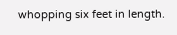whopping six feet in length.